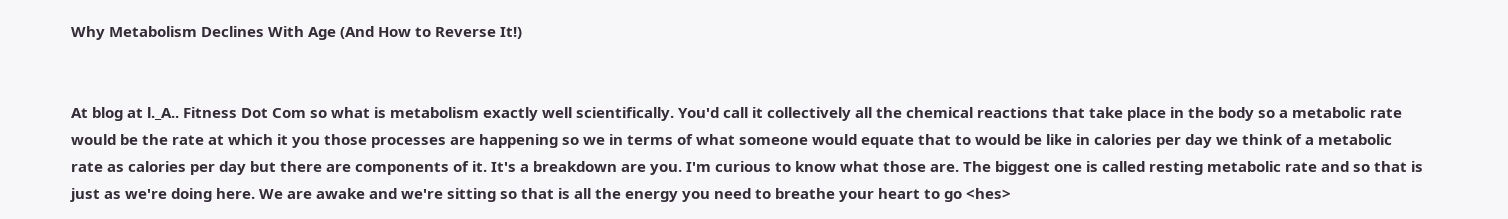Why Metabolism Declines With Age (And How to Reverse It!)


At blog at l._A.. Fitness Dot Com so what is metabolism exactly well scientifically. You'd call it collectively all the chemical reactions that take place in the body so a metabolic rate would be the rate at which it you those processes are happening so we in terms of what someone would equate that to would be like in calories per day we think of a metabolic rate as calories per day but there are components of it. It's a breakdown are you. I'm curious to know what those are. The biggest one is called resting metabolic rate and so that is just as we're doing here. We are awake and we're sitting so that is all the energy you need to breathe your heart to go <hes>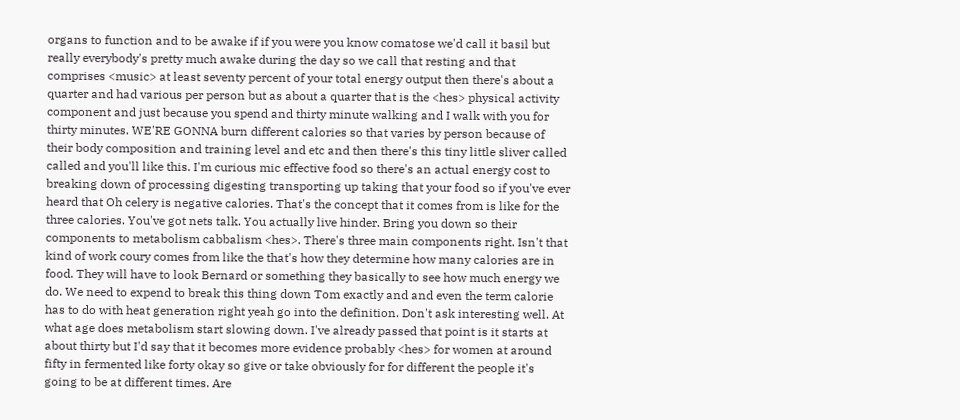organs to function and to be awake if if you were you know comatose we'd call it basil but really everybody's pretty much awake during the day so we call that resting and that comprises <music> at least seventy percent of your total energy output then there's about a quarter and had various per person but as about a quarter that is the <hes> physical activity component and just because you spend and thirty minute walking and I walk with you for thirty minutes. WE'RE GONNA burn different calories so that varies by person because of their body composition and training level and etc and then there's this tiny little sliver called called and you'll like this. I'm curious mic effective food so there's an actual energy cost to breaking down of processing digesting transporting up taking that your food so if you've ever heard that Oh celery is negative calories. That's the concept that it comes from is like for the three calories. You've got nets talk. You actually live hinder. Bring you down so their components to metabolism cabbalism <hes>. There's three main components right. Isn't that kind of work coury comes from like the that's how they determine how many calories are in food. They will have to look Bernard or something they basically to see how much energy we do. We need to expend to break this thing down Tom exactly and and even the term calorie has to do with heat generation right yeah go into the definition. Don't ask interesting well. At what age does metabolism start slowing down. I've already passed that point is it starts at about thirty but I'd say that it becomes more evidence probably <hes> for women at around fifty in fermented like forty okay so give or take obviously for for different the people it's going to be at different times. Are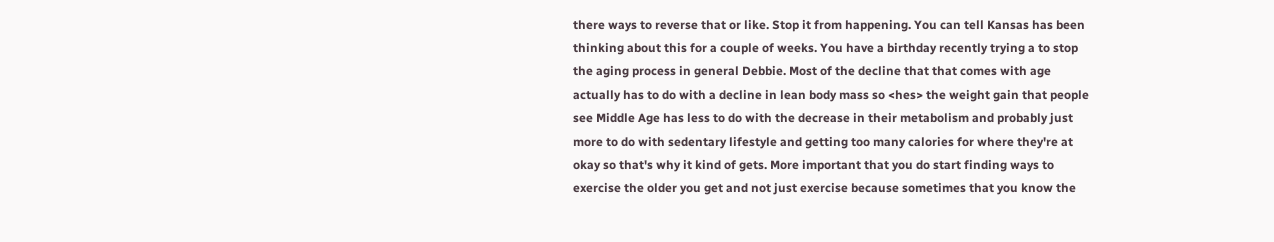there ways to reverse that or like. Stop it from happening. You can tell Kansas has been thinking about this for a couple of weeks. You have a birthday recently trying a to stop the aging process in general Debbie. Most of the decline that that comes with age actually has to do with a decline in lean body mass so <hes> the weight gain that people see Middle Age has less to do with the decrease in their metabolism and probably just more to do with sedentary lifestyle and getting too many calories for where they're at okay so that's why it kind of gets. More important that you do start finding ways to exercise the older you get and not just exercise because sometimes that you know the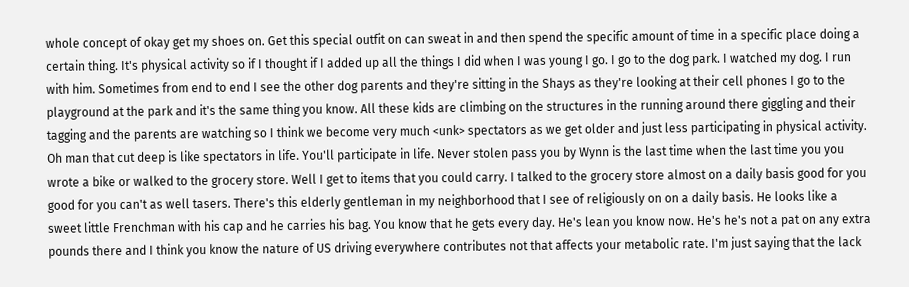whole concept of okay get my shoes on. Get this special outfit on can sweat in and then spend the specific amount of time in a specific place doing a certain thing. It's physical activity so if I thought if I added up all the things I did when I was young I go. I go to the dog park. I watched my dog. I run with him. Sometimes from end to end I see the other dog parents and they're sitting in the Shays as they're looking at their cell phones I go to the playground at the park and it's the same thing you know. All these kids are climbing on the structures in the running around there giggling and their tagging and the parents are watching so I think we become very much <unk> spectators as we get older and just less participating in physical activity. Oh man that cut deep is like spectators in life. You'll participate in life. Never stolen pass you by Wynn is the last time when the last time you you wrote a bike or walked to the grocery store. Well I get to items that you could carry. I talked to the grocery store almost on a daily basis good for you good for you can't as well tasers. There's this elderly gentleman in my neighborhood that I see of religiously on on a daily basis. He looks like a sweet little Frenchman with his cap and he carries his bag. You know that he gets every day. He's lean you know now. He's he's not a pat on any extra pounds there and I think you know the nature of US driving everywhere contributes not that affects your metabolic rate. I'm just saying that the lack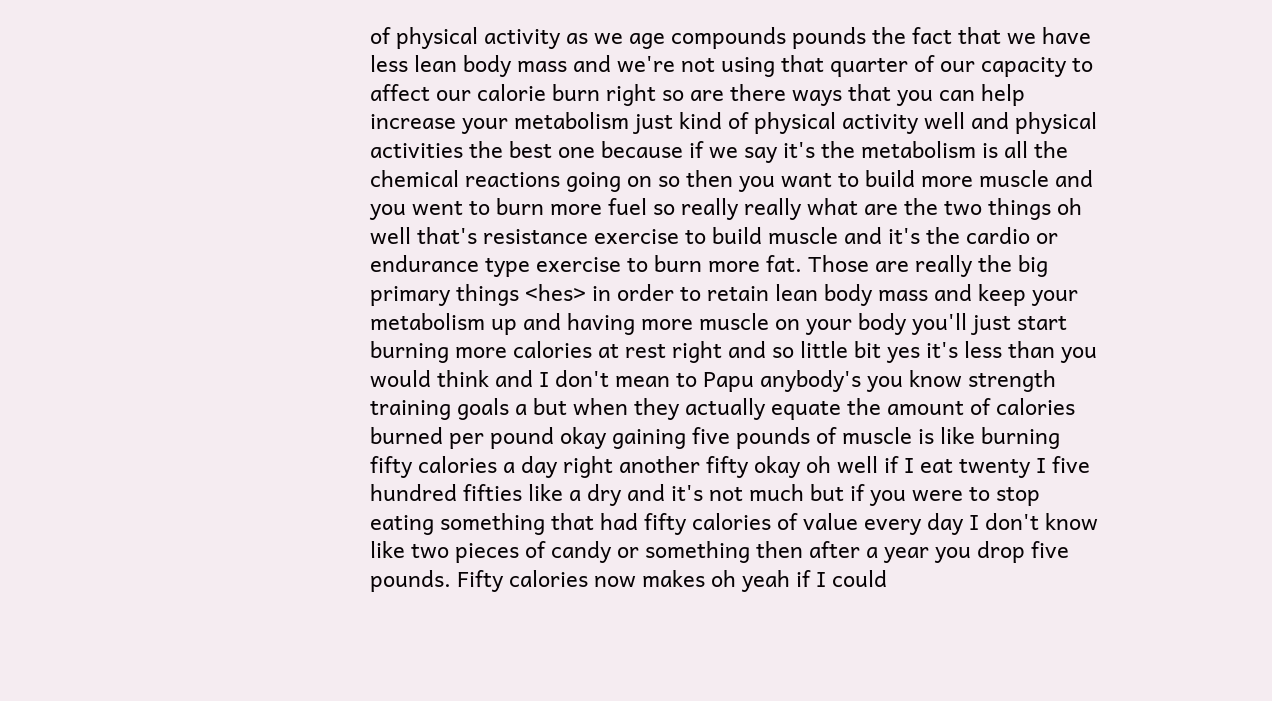of physical activity as we age compounds pounds the fact that we have less lean body mass and we're not using that quarter of our capacity to affect our calorie burn right so are there ways that you can help increase your metabolism just kind of physical activity well and physical activities the best one because if we say it's the metabolism is all the chemical reactions going on so then you want to build more muscle and you went to burn more fuel so really really what are the two things oh well that's resistance exercise to build muscle and it's the cardio or endurance type exercise to burn more fat. Those are really the big primary things <hes> in order to retain lean body mass and keep your metabolism up and having more muscle on your body you'll just start burning more calories at rest right and so little bit yes it's less than you would think and I don't mean to Papu anybody's you know strength training goals a but when they actually equate the amount of calories burned per pound okay gaining five pounds of muscle is like burning fifty calories a day right another fifty okay oh well if I eat twenty I five hundred fifties like a dry and it's not much but if you were to stop eating something that had fifty calories of value every day I don't know like two pieces of candy or something then after a year you drop five pounds. Fifty calories now makes oh yeah if I could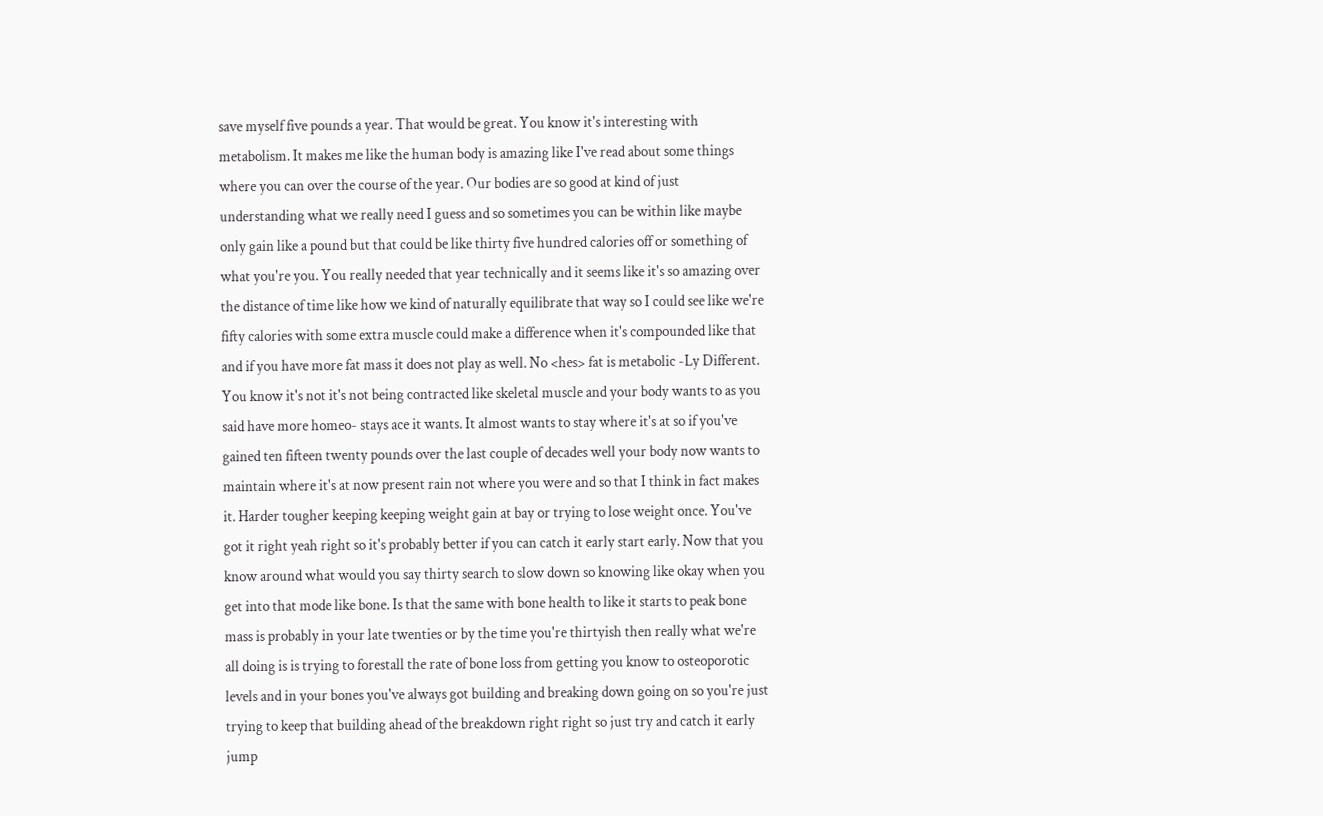save myself five pounds a year. That would be great. You know it's interesting with metabolism. It makes me like the human body is amazing like I've read about some things where you can over the course of the year. Our bodies are so good at kind of just understanding what we really need I guess and so sometimes you can be within like maybe only gain like a pound but that could be like thirty five hundred calories off or something of what you're you. You really needed that year technically and it seems like it's so amazing over the distance of time like how we kind of naturally equilibrate that way so I could see like we're fifty calories with some extra muscle could make a difference when it's compounded like that and if you have more fat mass it does not play as well. No <hes> fat is metabolic -Ly Different. You know it's not it's not being contracted like skeletal muscle and your body wants to as you said have more homeo- stays ace it wants. It almost wants to stay where it's at so if you've gained ten fifteen twenty pounds over the last couple of decades well your body now wants to maintain where it's at now present rain not where you were and so that I think in fact makes it. Harder tougher keeping keeping weight gain at bay or trying to lose weight once. You've got it right yeah right so it's probably better if you can catch it early start early. Now that you know around what would you say thirty search to slow down so knowing like okay when you get into that mode like bone. Is that the same with bone health to like it starts to peak bone mass is probably in your late twenties or by the time you're thirtyish then really what we're all doing is is trying to forestall the rate of bone loss from getting you know to osteoporotic levels and in your bones you've always got building and breaking down going on so you're just trying to keep that building ahead of the breakdown right right so just try and catch it early jump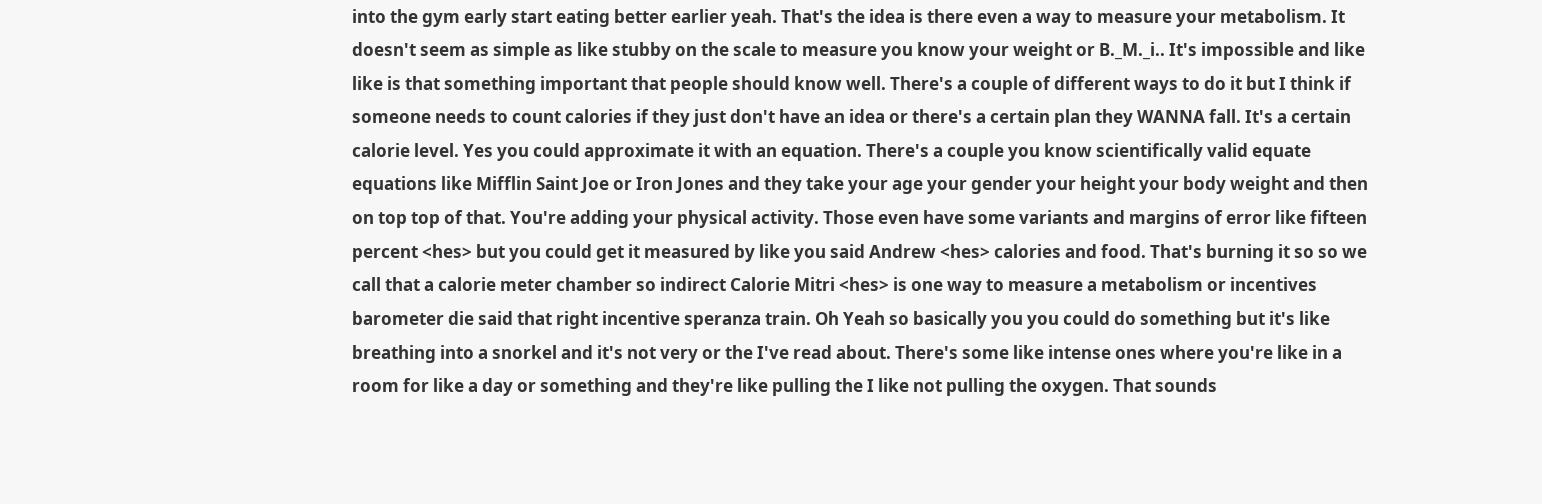into the gym early start eating better earlier yeah. That's the idea is there even a way to measure your metabolism. It doesn't seem as simple as like stubby on the scale to measure you know your weight or B._M._i.. It's impossible and like like is that something important that people should know well. There's a couple of different ways to do it but I think if someone needs to count calories if they just don't have an idea or there's a certain plan they WANNA fall. It's a certain calorie level. Yes you could approximate it with an equation. There's a couple you know scientifically valid equate equations like Mifflin Saint Joe or Iron Jones and they take your age your gender your height your body weight and then on top top of that. You're adding your physical activity. Those even have some variants and margins of error like fifteen percent <hes> but you could get it measured by like you said Andrew <hes> calories and food. That's burning it so so we call that a calorie meter chamber so indirect Calorie Mitri <hes> is one way to measure a metabolism or incentives barometer die said that right incentive speranza train. Oh Yeah so basically you you could do something but it's like breathing into a snorkel and it's not very or the I've read about. There's some like intense ones where you're like in a room for like a day or something and they're like pulling the I like not pulling the oxygen. That sounds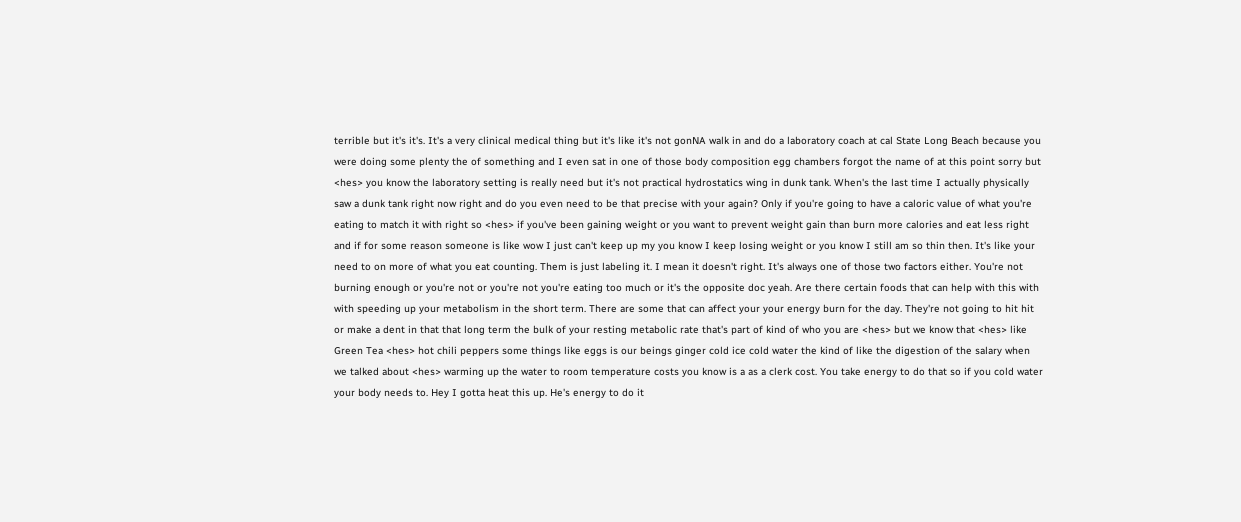terrible but it's it's. It's a very clinical medical thing but it's like it's not gonNA walk in and do a laboratory coach at cal State Long Beach because you were doing some plenty the of something and I even sat in one of those body composition egg chambers forgot the name of at this point sorry but <hes> you know the laboratory setting is really need but it's not practical hydrostatics wing in dunk tank. When's the last time I actually physically saw a dunk tank right now right and do you even need to be that precise with your again? Only if you're going to have a caloric value of what you're eating to match it with right so <hes> if you've been gaining weight or you want to prevent weight gain than burn more calories and eat less right and if for some reason someone is like wow I just can't keep up my you know I keep losing weight or you know I still am so thin then. It's like your need to on more of what you eat counting. Them is just labeling it. I mean it doesn't right. It's always one of those two factors either. You're not burning enough or you're not or you're not you're eating too much or it's the opposite doc yeah. Are there certain foods that can help with this with with speeding up your metabolism in the short term. There are some that can affect your your energy burn for the day. They're not going to hit hit or make a dent in that that long term the bulk of your resting metabolic rate that's part of kind of who you are <hes> but we know that <hes> like Green Tea <hes> hot chili peppers some things like eggs is our beings ginger cold ice cold water the kind of like the digestion of the salary when we talked about <hes> warming up the water to room temperature costs you know is a as a clerk cost. You take energy to do that so if you cold water your body needs to. Hey I gotta heat this up. He's energy to do it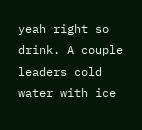yeah right so drink. A couple leaders cold water with ice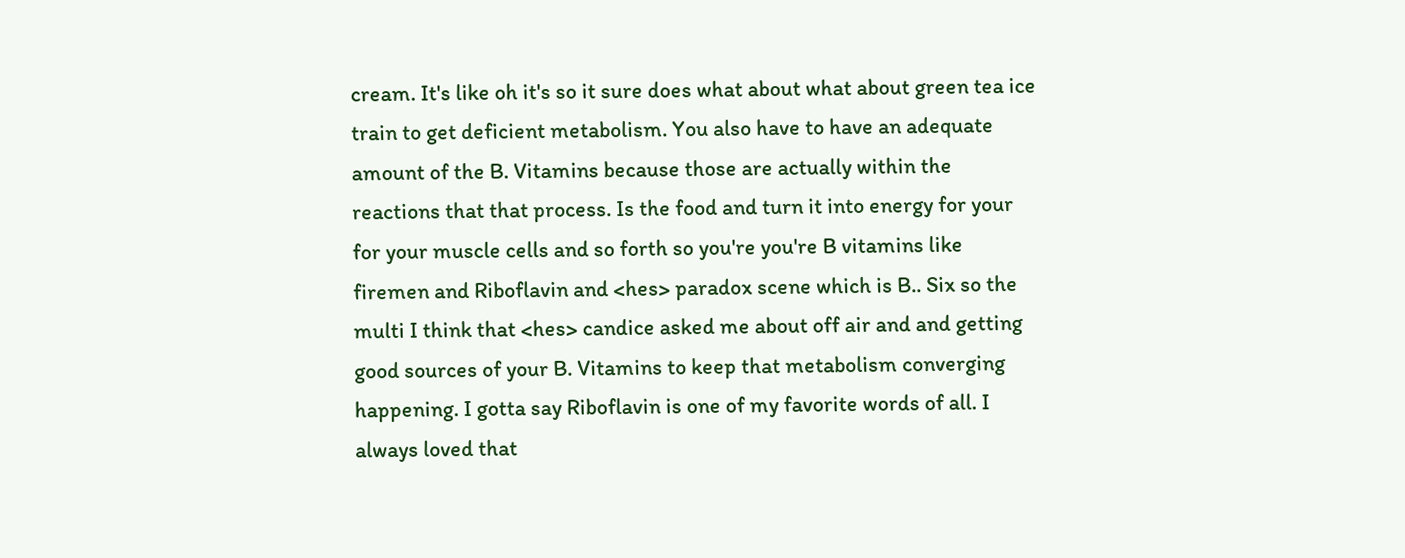cream. It's like oh it's so it sure does what about what about green tea ice train to get deficient metabolism. You also have to have an adequate amount of the B. Vitamins because those are actually within the reactions that that process. Is the food and turn it into energy for your for your muscle cells and so forth so you're you're B vitamins like firemen and Riboflavin and <hes> paradox scene which is B.. Six so the multi I think that <hes> candice asked me about off air and and getting good sources of your B. Vitamins to keep that metabolism converging happening. I gotta say Riboflavin is one of my favorite words of all. I always loved that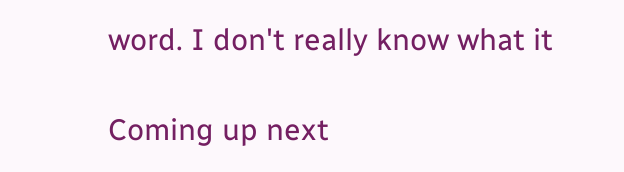word. I don't really know what it

Coming up next